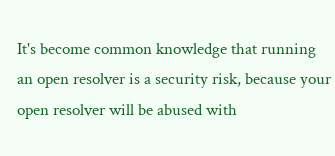It's become common knowledge that running an open resolver is a security risk, because your open resolver will be abused with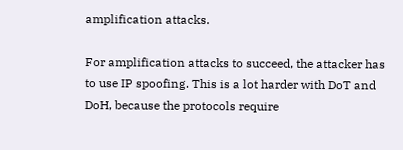amplification attacks.

For amplification attacks to succeed, the attacker has to use IP spoofing. This is a lot harder with DoT and DoH, because the protocols require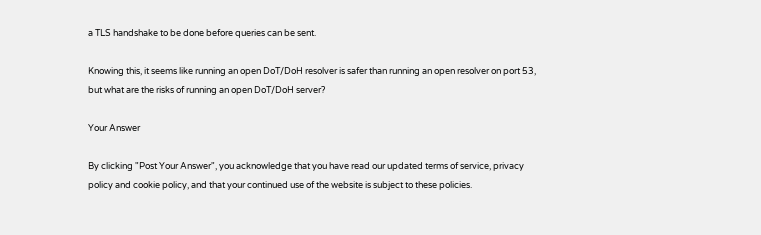a TLS handshake to be done before queries can be sent.

Knowing this, it seems like running an open DoT/DoH resolver is safer than running an open resolver on port 53, but what are the risks of running an open DoT/DoH server?

Your Answer

By clicking "Post Your Answer", you acknowledge that you have read our updated terms of service, privacy policy and cookie policy, and that your continued use of the website is subject to these policies.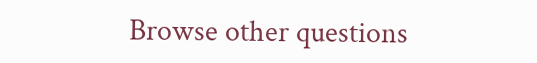Browse other questions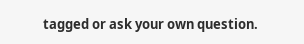tagged or ask your own question.